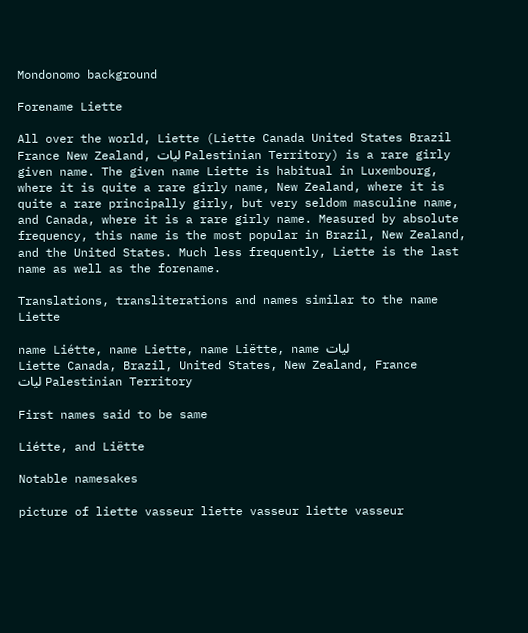Mondonomo background

Forename Liette

All over the world, Liette (Liette Canada United States Brazil France New Zealand, ليات Palestinian Territory) is a rare girly given name. The given name Liette is habitual in Luxembourg, where it is quite a rare girly name, New Zealand, where it is quite a rare principally girly, but very seldom masculine name, and Canada, where it is a rare girly name. Measured by absolute frequency, this name is the most popular in Brazil, New Zealand, and the United States. Much less frequently, Liette is the last name as well as the forename.

Translations, transliterations and names similar to the name Liette

name Liétte, name Liette, name Liëtte, name ليات
Liette Canada, Brazil, United States, New Zealand, France
ليات Palestinian Territory

First names said to be same

Liétte, and Liëtte

Notable namesakes

picture of liette vasseur liette vasseur liette vasseur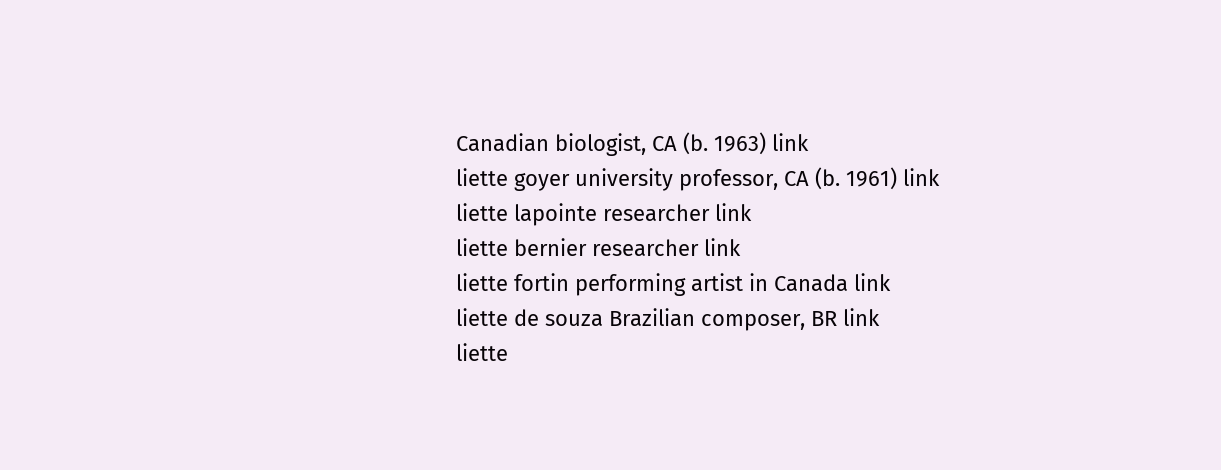Canadian biologist, CA (b. 1963) link
liette goyer university professor, CA (b. 1961) link
liette lapointe researcher link
liette bernier researcher link
liette fortin performing artist in Canada link
liette de souza Brazilian composer, BR link
liette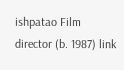ishpatao Film director (b. 1987) link